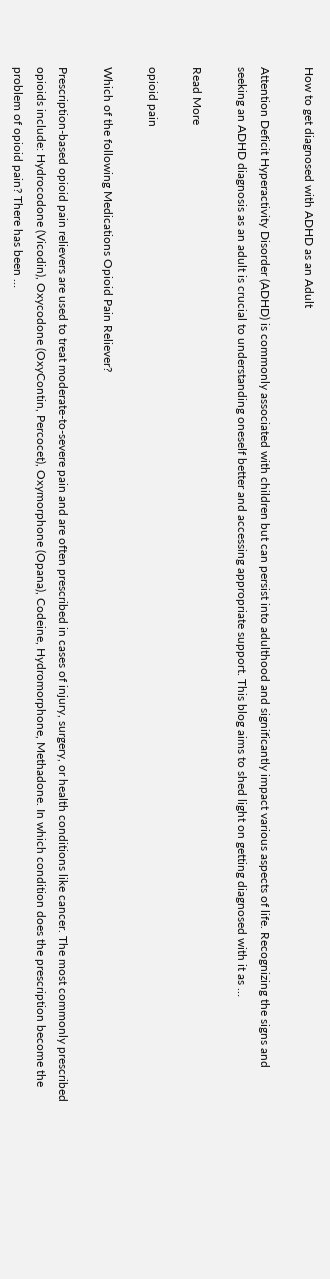How to get diagnosed with ADHD as an Adult

Attention Deficit Hyperactivity Disorder (ADHD) is commonly associated with children but can persist into adulthood and significantly impact various aspects of life. Recognizing the signs and seeking an ADHD diagnosis as an adult is crucial to understanding oneself better and accessing appropriate support. This blog aims to shed light on getting diagnosed with it as …

Read More

opioid pain

Which of the following Medications Opioid Pain Reliever?

Prescription-based opioid pain relievers are used to treat moderate-to-severe pain and are often prescribed in cases of injury, surgery, or health conditions like cancer. The most commonly prescribed opioids include: Hydrocodone (Vicodin), Oxycodone (OxyContin, Percocet), Oxymorphone (Opana), Codeine, Hydromorphone, Methadone. In which condition does the prescription become the problem of opioid pain? There has been …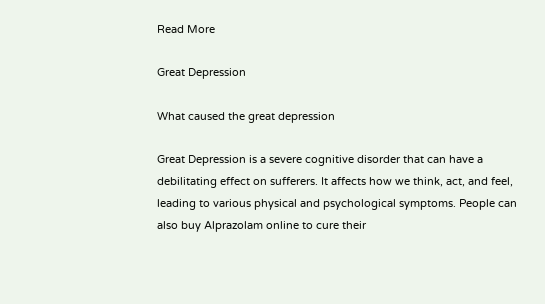Read More

Great Depression

What caused the great depression

Great Depression is a severe cognitive disorder that can have a debilitating effect on sufferers. It affects how we think, act, and feel, leading to various physical and psychological symptoms. People can also buy Alprazolam online to cure their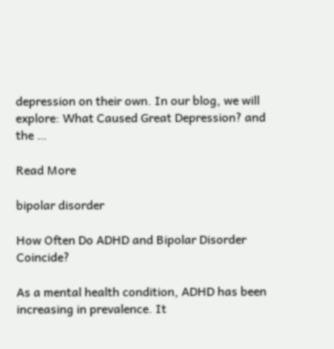depression on their own. In our blog, we will explore: What Caused Great Depression? and the …

Read More

bipolar disorder

How Often Do ADHD and Bipolar Disorder Coincide?

As a mental health condition, ADHD has been increasing in prevalence. It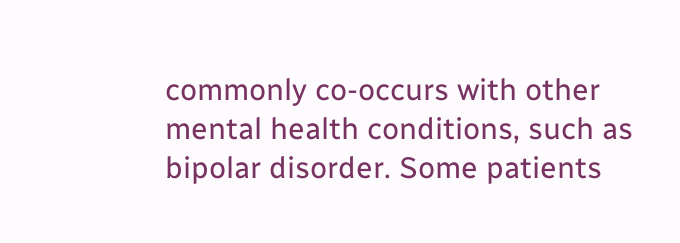commonly co-occurs with other mental health conditions, such as bipolar disorder. Some patients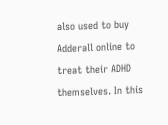also used to buy Adderall online to treat their ADHD themselves. In this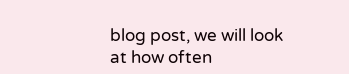blog post, we will look at how often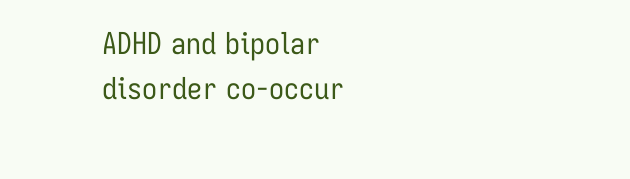ADHD and bipolar disorder co-occur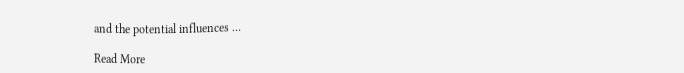and the potential influences …

Read More